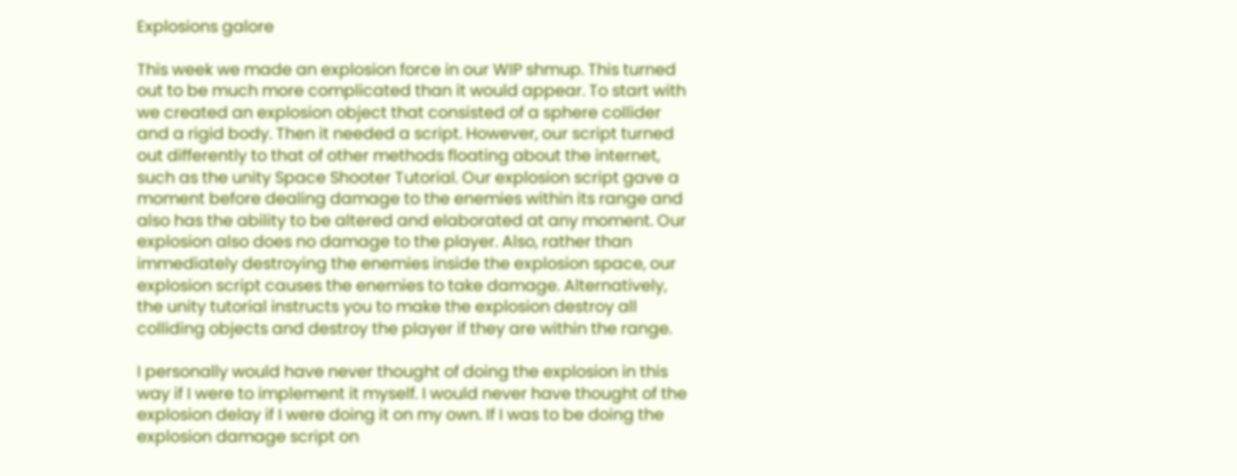Explosions galore

This week we made an explosion force in our WIP shmup. This turned out to be much more complicated than it would appear. To start with we created an explosion object that consisted of a sphere collider and a rigid body. Then it needed a script. However, our script turned out differently to that of other methods floating about the internet, such as the unity Space Shooter Tutorial. Our explosion script gave a moment before dealing damage to the enemies within its range and also has the ability to be altered and elaborated at any moment. Our explosion also does no damage to the player. Also, rather than immediately destroying the enemies inside the explosion space, our explosion script causes the enemies to take damage. Alternatively, the unity tutorial instructs you to make the explosion destroy all colliding objects and destroy the player if they are within the range.

I personally would have never thought of doing the explosion in this way if I were to implement it myself. I would never have thought of the explosion delay if I were doing it on my own. If I was to be doing the explosion damage script on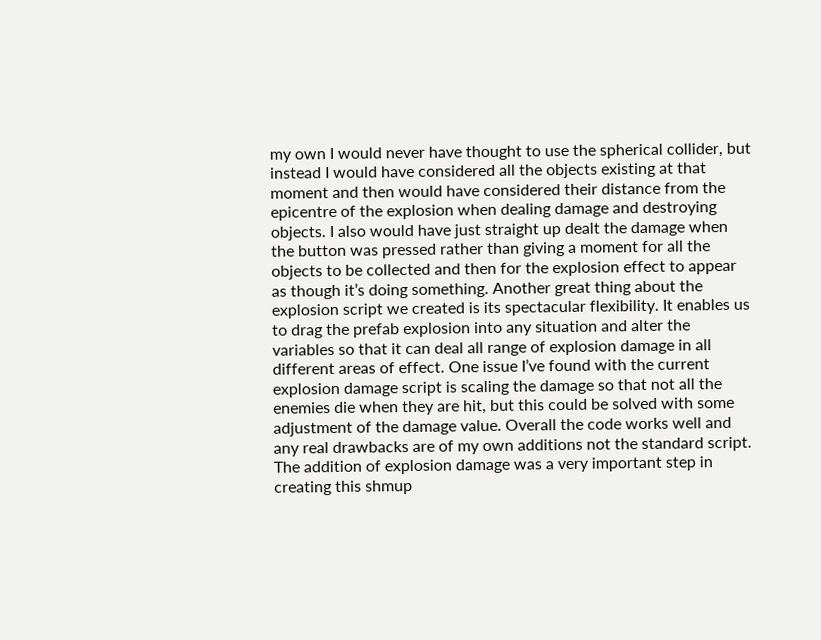my own I would never have thought to use the spherical collider, but instead I would have considered all the objects existing at that moment and then would have considered their distance from the epicentre of the explosion when dealing damage and destroying objects. I also would have just straight up dealt the damage when the button was pressed rather than giving a moment for all the objects to be collected and then for the explosion effect to appear as though it’s doing something. Another great thing about the explosion script we created is its spectacular flexibility. It enables us to drag the prefab explosion into any situation and alter the variables so that it can deal all range of explosion damage in all different areas of effect. One issue I’ve found with the current explosion damage script is scaling the damage so that not all the enemies die when they are hit, but this could be solved with some adjustment of the damage value. Overall the code works well and any real drawbacks are of my own additions not the standard script. The addition of explosion damage was a very important step in creating this shmup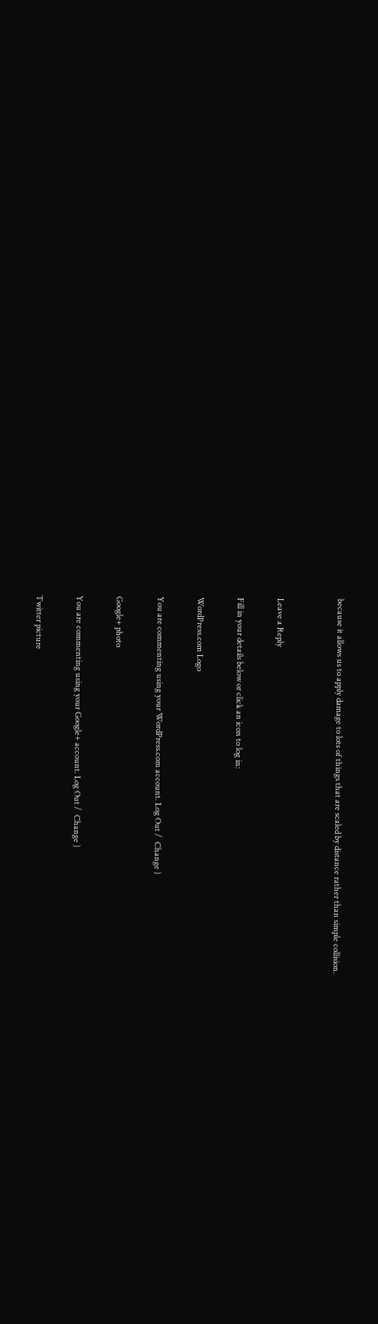because it allows us to apply damage to lots of things that are scaled by distance rather than simple collision.


Leave a Reply

Fill in your details below or click an icon to log in:

WordPress.com Logo

You are commenting using your WordPress.com account. Log Out /  Change )

Google+ photo

You are commenting using your Google+ account. Log Out /  Change )

Twitter picture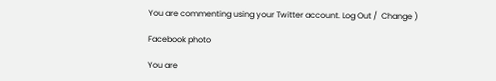You are commenting using your Twitter account. Log Out /  Change )

Facebook photo

You are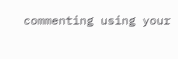commenting using your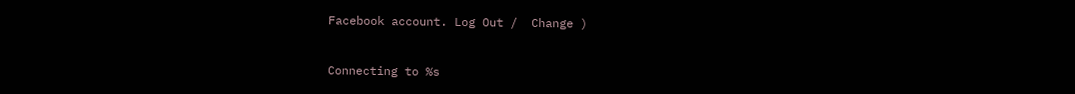Facebook account. Log Out /  Change )


Connecting to %s